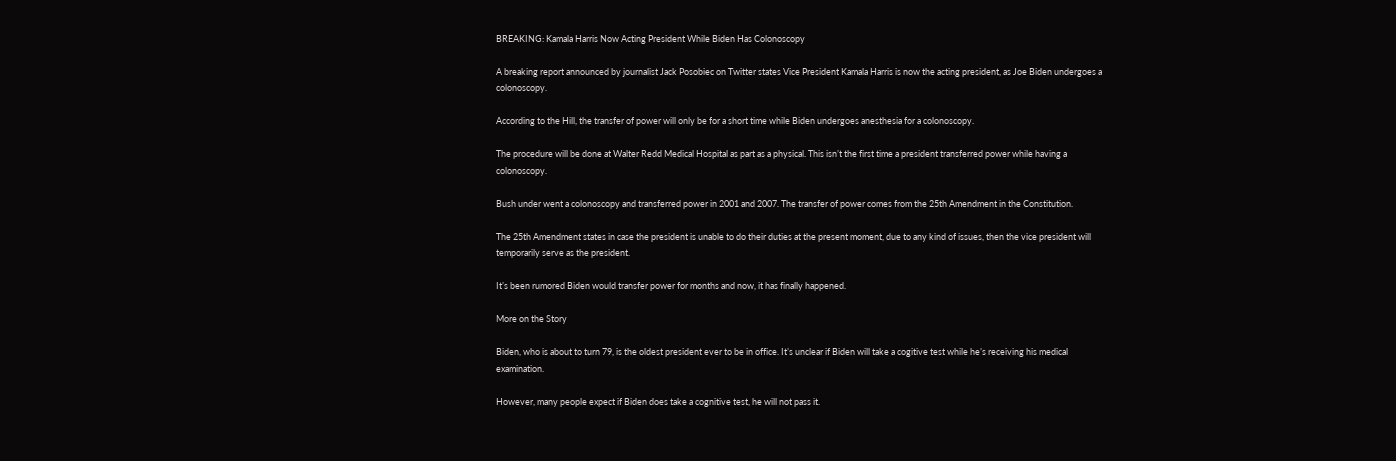BREAKING: Kamala Harris Now Acting President While Biden Has Colonoscopy

A breaking report announced by journalist Jack Posobiec on Twitter states Vice President Kamala Harris is now the acting president, as Joe Biden undergoes a colonoscopy.

According to the Hill, the transfer of power will only be for a short time while Biden undergoes anesthesia for a colonoscopy.

The procedure will be done at Walter Redd Medical Hospital as part as a physical. This isn’t the first time a president transferred power while having a colonoscopy.

Bush under went a colonoscopy and transferred power in 2001 and 2007. The transfer of power comes from the 25th Amendment in the Constitution.

The 25th Amendment states in case the president is unable to do their duties at the present moment, due to any kind of issues, then the vice president will temporarily serve as the president.

It’s been rumored Biden would transfer power for months and now, it has finally happened.

More on the Story

Biden, who is about to turn 79, is the oldest president ever to be in office. It’s unclear if Biden will take a cogitive test while he’s receiving his medical examination.

However, many people expect if Biden does take a cognitive test, he will not pass it.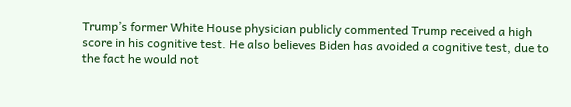Trump’s former White House physician publicly commented Trump received a high score in his cognitive test. He also believes Biden has avoided a cognitive test, due to the fact he would not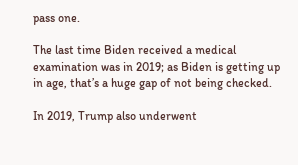pass one.

The last time Biden received a medical examination was in 2019; as Biden is getting up in age, that’s a huge gap of not being checked.

In 2019, Trump also underwent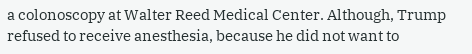a colonoscopy at Walter Reed Medical Center. Although, Trump refused to receive anesthesia, because he did not want to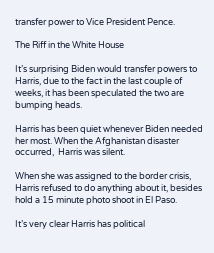transfer power to Vice President Pence.

The Riff in the White House

It’s surprising Biden would transfer powers to Harris, due to the fact in the last couple of weeks, it has been speculated the two are bumping heads.

Harris has been quiet whenever Biden needed her most. When the Afghanistan disaster occurred,  Harris was silent.

When she was assigned to the border crisis, Harris refused to do anything about it, besides hold a 15 minute photo shoot in El Paso.

It’s very clear Harris has political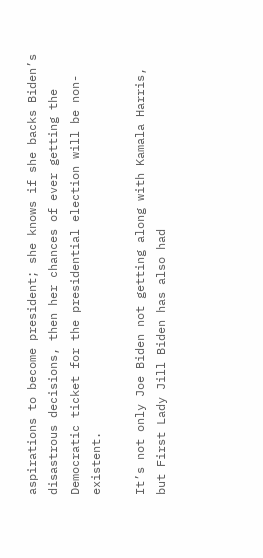aspirations to become president; she knows if she backs Biden’s disastrous decisions, then her chances of ever getting the Democratic ticket for the presidential election will be non-existent.

It’s not only Joe Biden not getting along with Kamala Harris, but First Lady Jill Biden has also had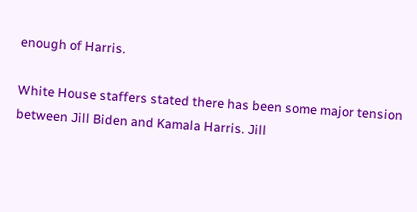enough of Harris.

White House staffers stated there has been some major tension between Jill Biden and Kamala Harris. Jill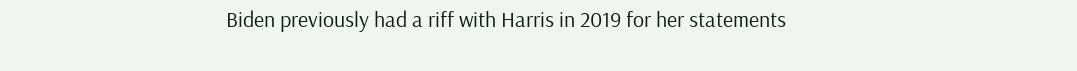Biden previously had a riff with Harris in 2019 for her statements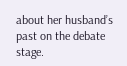about her husband’s past on the debate stage.